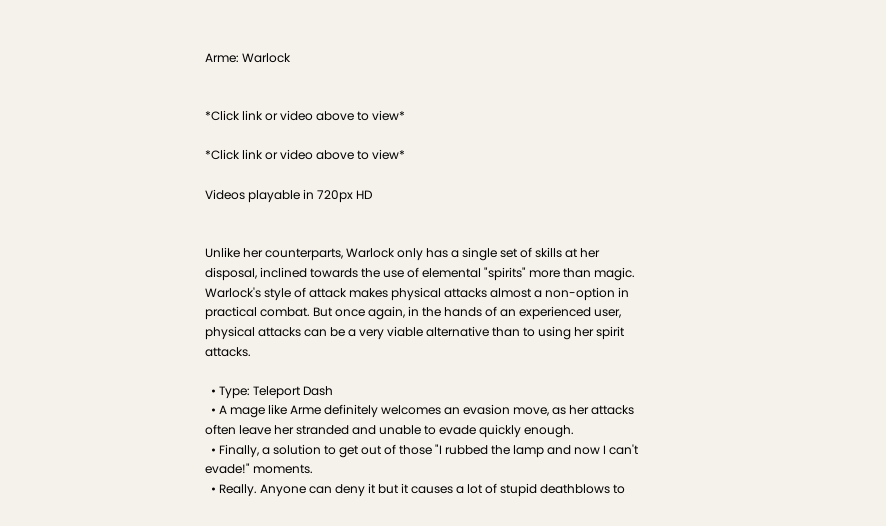Arme: Warlock


*Click link or video above to view*

*Click link or video above to view*

Videos playable in 720px HD


Unlike her counterparts, Warlock only has a single set of skills at her disposal, inclined towards the use of elemental "spirits" more than magic. Warlock's style of attack makes physical attacks almost a non-option in practical combat. But once again, in the hands of an experienced user, physical attacks can be a very viable alternative than to using her spirit attacks.

  • Type: Teleport Dash
  • A mage like Arme definitely welcomes an evasion move, as her attacks often leave her stranded and unable to evade quickly enough.
  • Finally, a solution to get out of those "I rubbed the lamp and now I can't evade!" moments.
  • Really. Anyone can deny it but it causes a lot of stupid deathblows to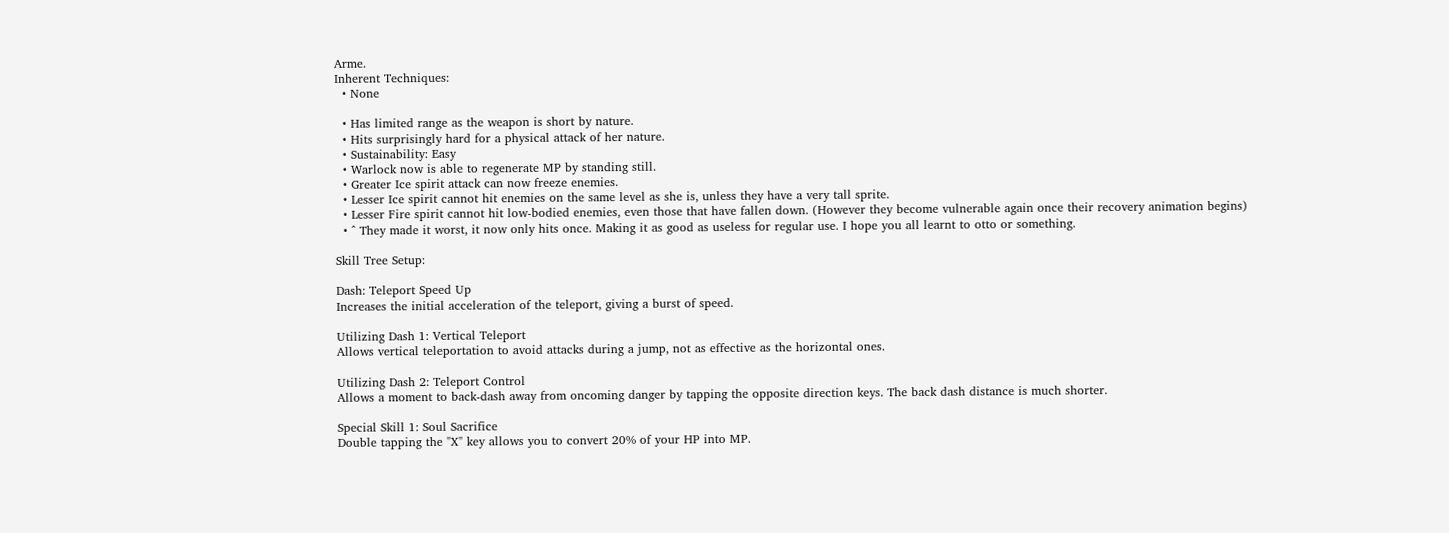Arme.
Inherent Techniques:
  • None

  • Has limited range as the weapon is short by nature.
  • Hits surprisingly hard for a physical attack of her nature.
  • Sustainability: Easy
  • Warlock now is able to regenerate MP by standing still.
  • Greater Ice spirit attack can now freeze enemies.
  • Lesser Ice spirit cannot hit enemies on the same level as she is, unless they have a very tall sprite.
  • Lesser Fire spirit cannot hit low-bodied enemies, even those that have fallen down. (However they become vulnerable again once their recovery animation begins)
  • ^ They made it worst, it now only hits once. Making it as good as useless for regular use. I hope you all learnt to otto or something.

Skill Tree Setup:

Dash: Teleport Speed Up
Increases the initial acceleration of the teleport, giving a burst of speed.

Utilizing Dash 1: Vertical Teleport
Allows vertical teleportation to avoid attacks during a jump, not as effective as the horizontal ones.

Utilizing Dash 2: Teleport Control
Allows a moment to back-dash away from oncoming danger by tapping the opposite direction keys. The back dash distance is much shorter.

Special Skill 1: Soul Sacrifice
Double tapping the "X" key allows you to convert 20% of your HP into MP.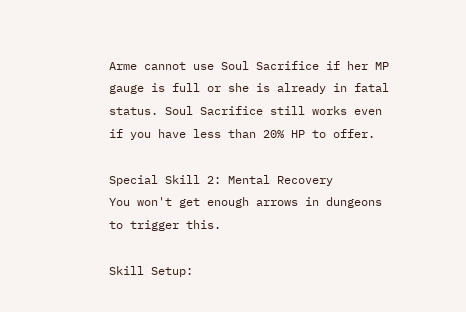Arme cannot use Soul Sacrifice if her MP gauge is full or she is already in fatal status. Soul Sacrifice still works even if you have less than 20% HP to offer.

Special Skill 2: Mental Recovery
You won't get enough arrows in dungeons to trigger this.

Skill Setup: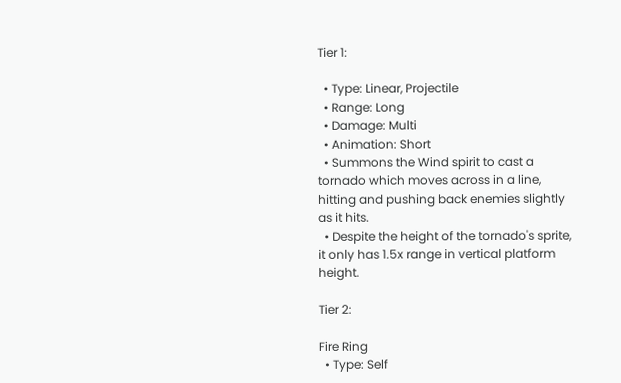Tier 1:

  • Type: Linear, Projectile
  • Range: Long
  • Damage: Multi
  • Animation: Short
  • Summons the Wind spirit to cast a tornado which moves across in a line, hitting and pushing back enemies slightly as it hits.
  • Despite the height of the tornado's sprite, it only has 1.5x range in vertical platform height.

Tier 2:

Fire Ring
  • Type: Self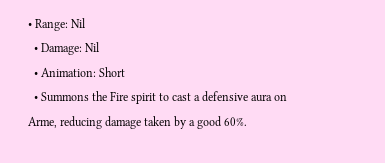• Range: Nil
  • Damage: Nil
  • Animation: Short
  • Summons the Fire spirit to cast a defensive aura on Arme, reducing damage taken by a good 60%.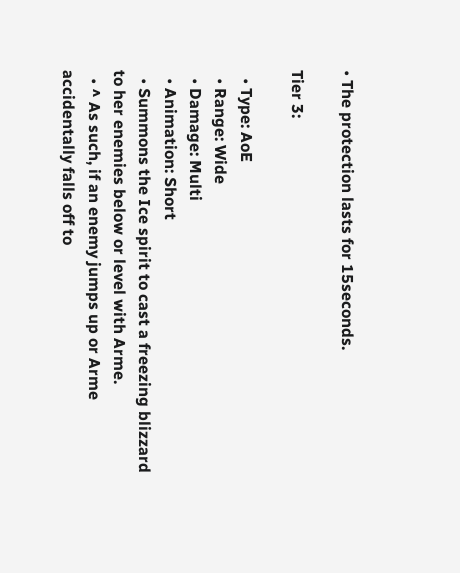• The protection lasts for 15seconds.

Tier 3:

  • Type: AoE
  • Range: Wide
  • Damage: Multi
  • Animation: Short
  • Summons the Ice spirit to cast a freezing blizzard to her enemies below or level with Arme.
  • ^ As such, if an enemy jumps up or Arme accidentally falls off to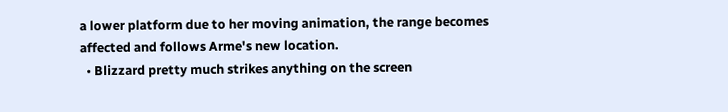a lower platform due to her moving animation, the range becomes affected and follows Arme's new location.
  • Blizzard pretty much strikes anything on the screen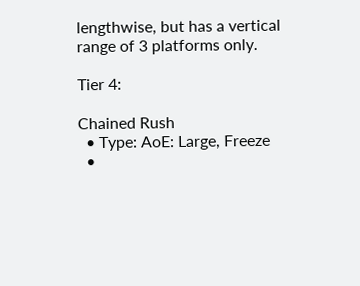lengthwise, but has a vertical range of 3 platforms only.

Tier 4:

Chained Rush
  • Type: AoE: Large, Freeze
  •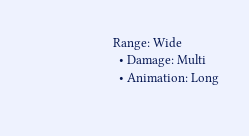Range: Wide
  • Damage: Multi
  • Animation: Long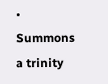• Summons a trinity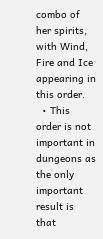combo of her spirits, with Wind, Fire and Ice appearing in this order.
  • This order is not important in dungeons as the only important result is that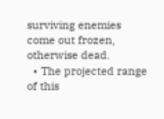surviving enemies come out frozen, otherwise dead.
  • The projected range of this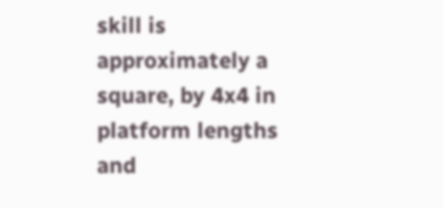skill is approximately a square, by 4x4 in platform lengths and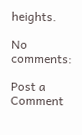heights.

No comments:

Post a Comment